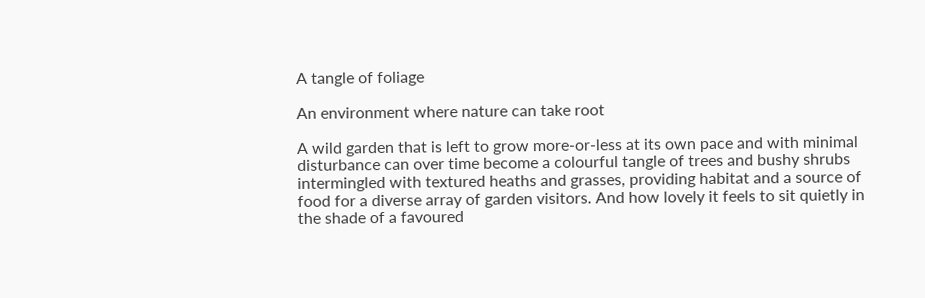A tangle of foliage

An environment where nature can take root

A wild garden that is left to grow more-or-less at its own pace and with minimal disturbance can over time become a colourful tangle of trees and bushy shrubs intermingled with textured heaths and grasses, providing habitat and a source of food for a diverse array of garden visitors. And how lovely it feels to sit quietly in the shade of a favoured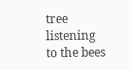tree listening to the bees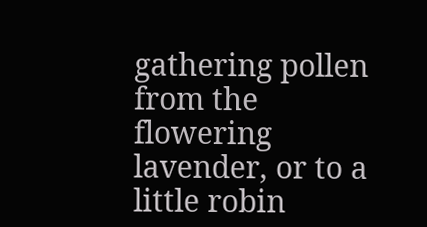gathering pollen from the flowering lavender, or to a little robin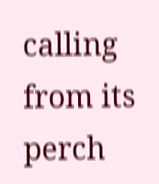calling from its perch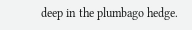deep in the plumbago hedge.